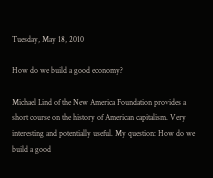Tuesday, May 18, 2010

How do we build a good economy?

Michael Lind of the New America Foundation provides a short course on the history of American capitalism. Very interesting and potentially useful. My question: How do we build a good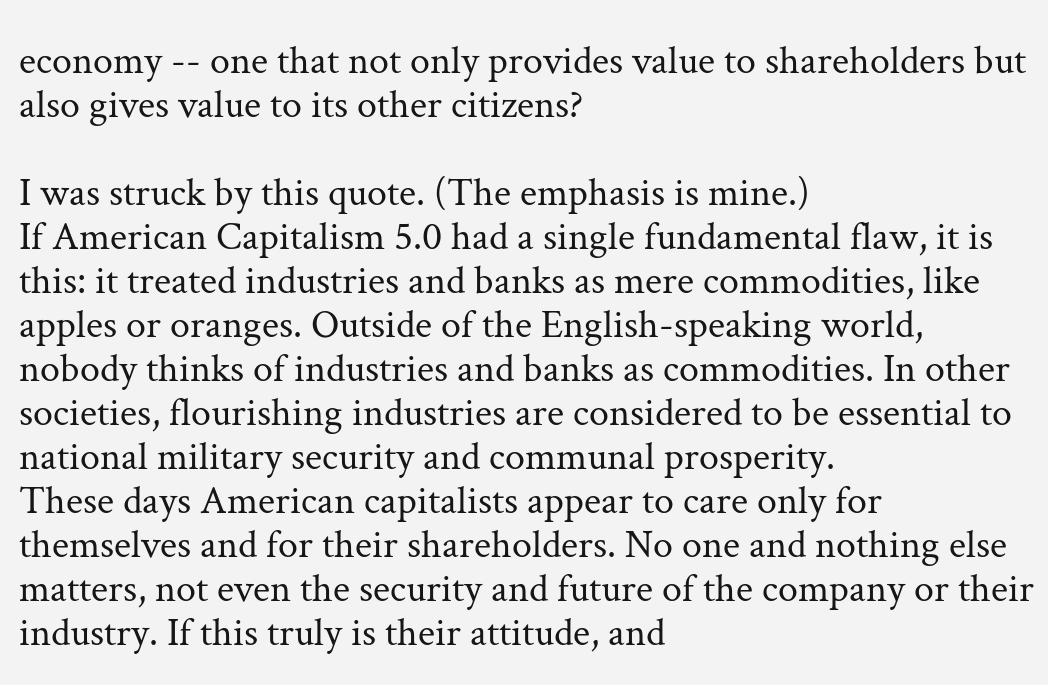economy -- one that not only provides value to shareholders but also gives value to its other citizens?

I was struck by this quote. (The emphasis is mine.)
If American Capitalism 5.0 had a single fundamental flaw, it is this: it treated industries and banks as mere commodities, like apples or oranges. Outside of the English-speaking world, nobody thinks of industries and banks as commodities. In other societies, flourishing industries are considered to be essential to national military security and communal prosperity.
These days American capitalists appear to care only for themselves and for their shareholders. No one and nothing else matters, not even the security and future of the company or their industry. If this truly is their attitude, and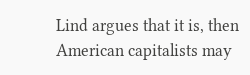Lind argues that it is, then American capitalists may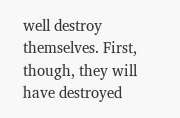well destroy themselves. First, though, they will have destroyed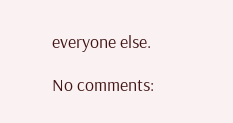everyone else.

No comments: